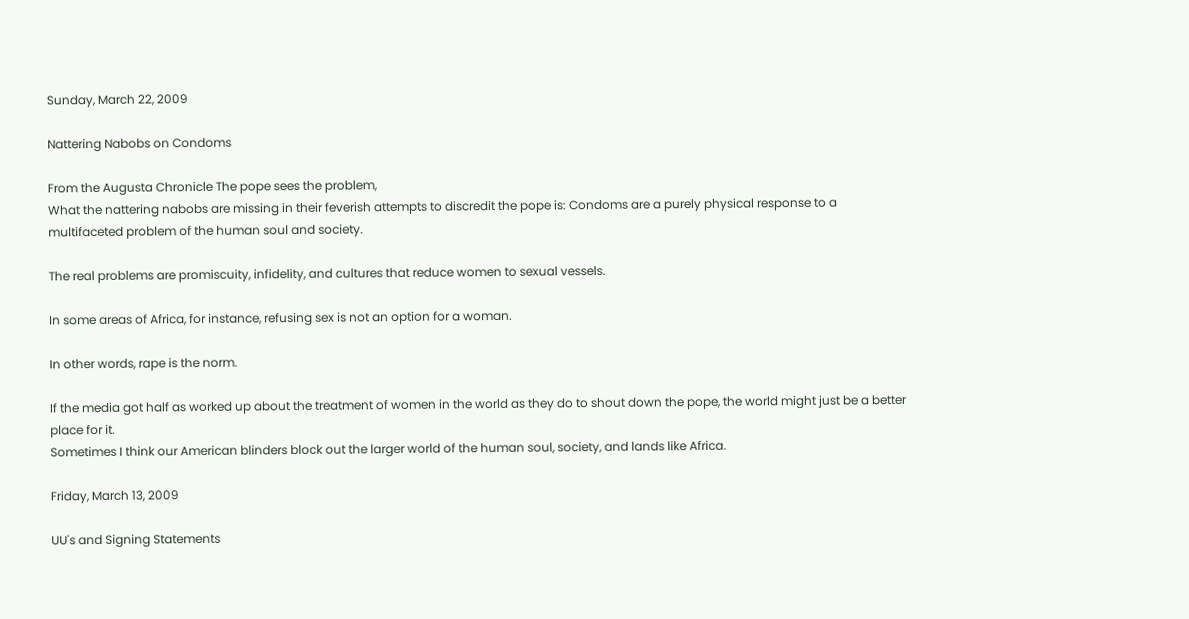Sunday, March 22, 2009

Nattering Nabobs on Condoms

From the Augusta Chronicle The pope sees the problem,
What the nattering nabobs are missing in their feverish attempts to discredit the pope is: Condoms are a purely physical response to a multifaceted problem of the human soul and society.

The real problems are promiscuity, infidelity, and cultures that reduce women to sexual vessels.

In some areas of Africa, for instance, refusing sex is not an option for a woman.

In other words, rape is the norm.

If the media got half as worked up about the treatment of women in the world as they do to shout down the pope, the world might just be a better place for it.
Sometimes I think our American blinders block out the larger world of the human soul, society, and lands like Africa.

Friday, March 13, 2009

UU's and Signing Statements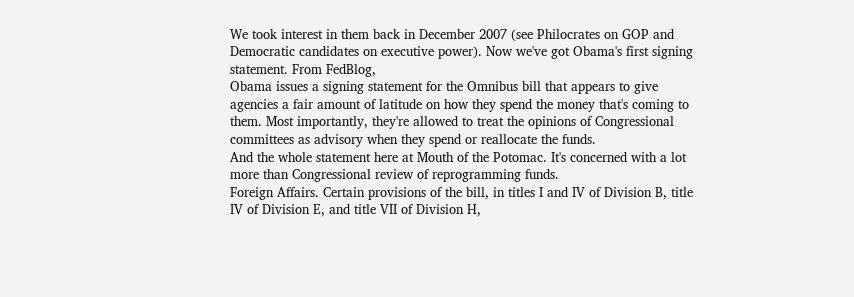We took interest in them back in December 2007 (see Philocrates on GOP and Democratic candidates on executive power). Now we've got Obama's first signing statement. From FedBlog,
Obama issues a signing statement for the Omnibus bill that appears to give agencies a fair amount of latitude on how they spend the money that's coming to them. Most importantly, they're allowed to treat the opinions of Congressional committees as advisory when they spend or reallocate the funds.
And the whole statement here at Mouth of the Potomac. It's concerned with a lot more than Congressional review of reprogramming funds.
Foreign Affairs. Certain provisions of the bill, in titles I and IV of Division B, title IV of Division E, and title VII of Division H,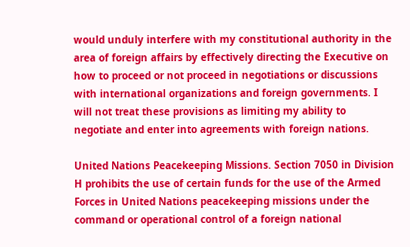would unduly interfere with my constitutional authority in the area of foreign affairs by effectively directing the Executive on how to proceed or not proceed in negotiations or discussions with international organizations and foreign governments. I will not treat these provisions as limiting my ability to negotiate and enter into agreements with foreign nations.

United Nations Peacekeeping Missions. Section 7050 in Division H prohibits the use of certain funds for the use of the Armed Forces in United Nations peacekeeping missions under the command or operational control of a foreign national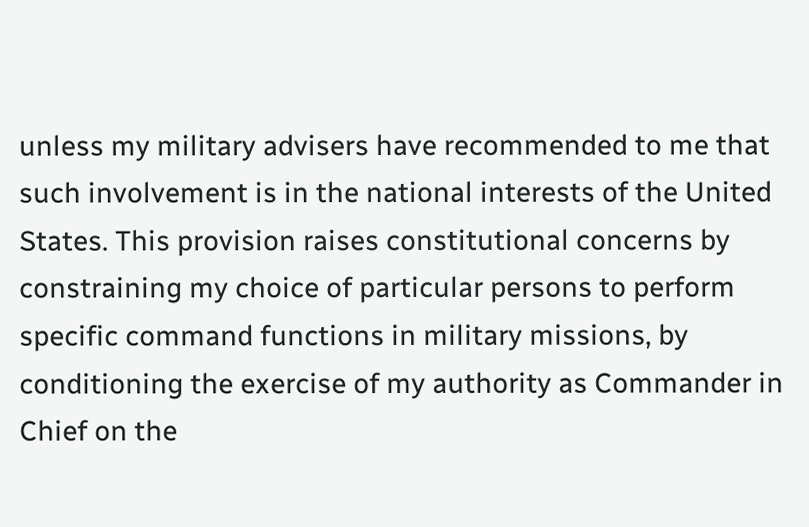unless my military advisers have recommended to me that such involvement is in the national interests of the United States. This provision raises constitutional concerns by constraining my choice of particular persons to perform specific command functions in military missions, by conditioning the exercise of my authority as Commander in Chief on the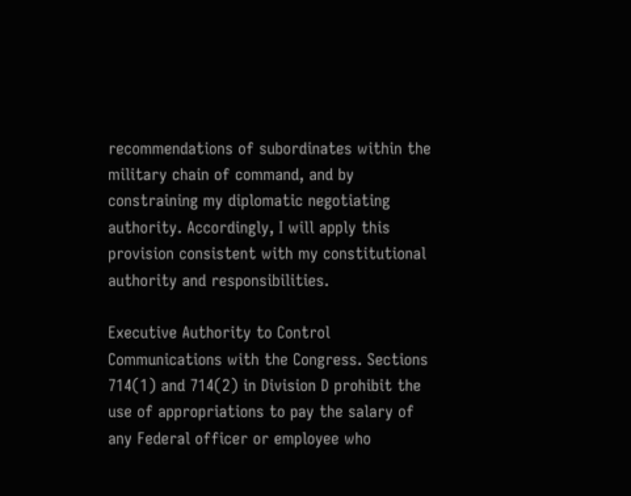recommendations of subordinates within the military chain of command, and by constraining my diplomatic negotiating authority. Accordingly, I will apply this provision consistent with my constitutional authority and responsibilities.

Executive Authority to Control Communications with the Congress. Sections 714(1) and 714(2) in Division D prohibit the use of appropriations to pay the salary of any Federal officer or employee who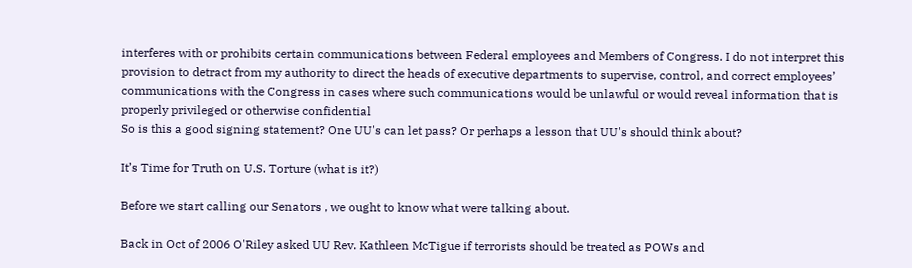interferes with or prohibits certain communications between Federal employees and Members of Congress. I do not interpret this provision to detract from my authority to direct the heads of executive departments to supervise, control, and correct employees’ communications with the Congress in cases where such communications would be unlawful or would reveal information that is properly privileged or otherwise confidential
So is this a good signing statement? One UU's can let pass? Or perhaps a lesson that UU's should think about?

It’s Time for Truth on U.S. Torture (what is it?)

Before we start calling our Senators , we ought to know what were talking about.

Back in Oct of 2006 O'Riley asked UU Rev. Kathleen McTigue if terrorists should be treated as POWs and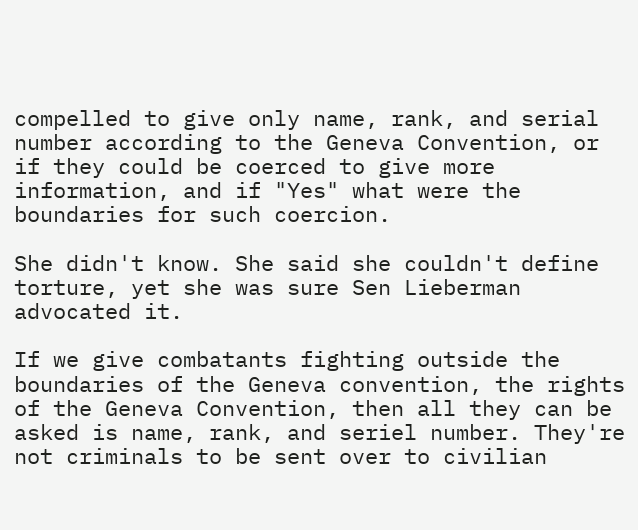compelled to give only name, rank, and serial number according to the Geneva Convention, or if they could be coerced to give more information, and if "Yes" what were the boundaries for such coercion.

She didn't know. She said she couldn't define torture, yet she was sure Sen Lieberman advocated it.

If we give combatants fighting outside the boundaries of the Geneva convention, the rights of the Geneva Convention, then all they can be asked is name, rank, and seriel number. They're not criminals to be sent over to civilian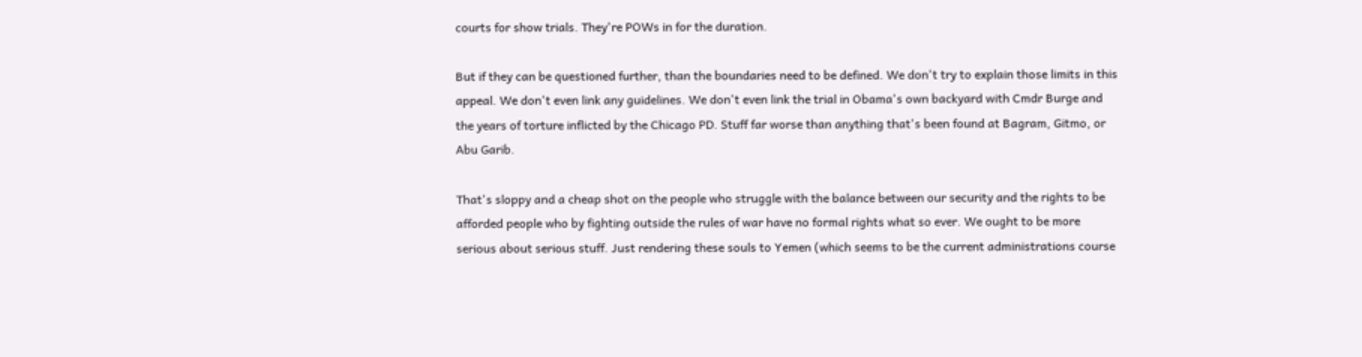courts for show trials. They're POWs in for the duration.

But if they can be questioned further, than the boundaries need to be defined. We don't try to explain those limits in this appeal. We don't even link any guidelines. We don't even link the trial in Obama's own backyard with Cmdr Burge and the years of torture inflicted by the Chicago PD. Stuff far worse than anything that's been found at Bagram, Gitmo, or Abu Garib.

That's sloppy and a cheap shot on the people who struggle with the balance between our security and the rights to be afforded people who by fighting outside the rules of war have no formal rights what so ever. We ought to be more serious about serious stuff. Just rendering these souls to Yemen (which seems to be the current administrations course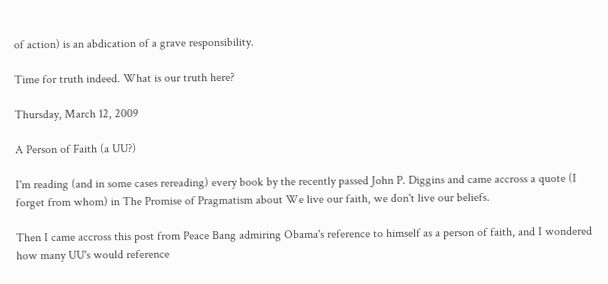of action) is an abdication of a grave responsibility.

Time for truth indeed. What is our truth here?

Thursday, March 12, 2009

A Person of Faith (a UU?)

I'm reading (and in some cases rereading) every book by the recently passed John P. Diggins and came accross a quote (I forget from whom) in The Promise of Pragmatism about We live our faith, we don't live our beliefs.

Then I came accross this post from Peace Bang admiring Obama's reference to himself as a person of faith, and I wondered how many UU's would reference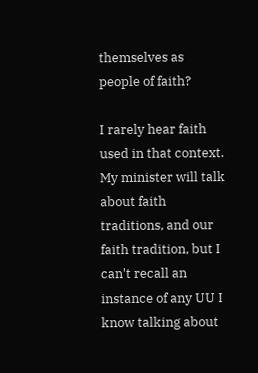themselves as people of faith?

I rarely hear faith used in that context. My minister will talk about faith traditions, and our faith tradition, but I can't recall an instance of any UU I know talking about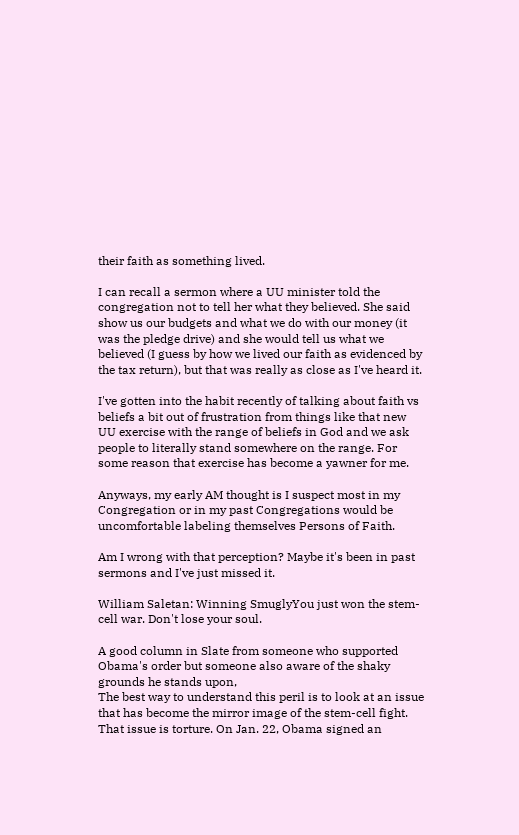their faith as something lived.

I can recall a sermon where a UU minister told the congregation not to tell her what they believed. She said show us our budgets and what we do with our money (it was the pledge drive) and she would tell us what we believed (I guess by how we lived our faith as evidenced by the tax return), but that was really as close as I've heard it.

I've gotten into the habit recently of talking about faith vs beliefs a bit out of frustration from things like that new UU exercise with the range of beliefs in God and we ask people to literally stand somewhere on the range. For some reason that exercise has become a yawner for me.

Anyways, my early AM thought is I suspect most in my Congregation or in my past Congregations would be uncomfortable labeling themselves Persons of Faith.

Am I wrong with that perception? Maybe it's been in past sermons and I've just missed it.

William Saletan: Winning SmuglyYou just won the stem-cell war. Don't lose your soul.

A good column in Slate from someone who supported Obama's order but someone also aware of the shaky grounds he stands upon,
The best way to understand this peril is to look at an issue that has become the mirror image of the stem-cell fight. That issue is torture. On Jan. 22, Obama signed an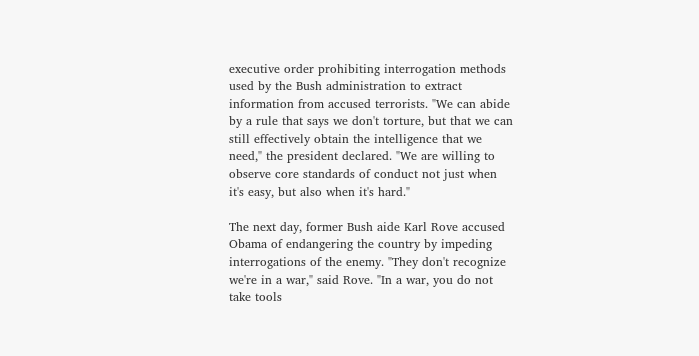executive order prohibiting interrogation methods used by the Bush administration to extract information from accused terrorists. "We can abide by a rule that says we don't torture, but that we can still effectively obtain the intelligence that we need," the president declared. "We are willing to observe core standards of conduct not just when it's easy, but also when it's hard."

The next day, former Bush aide Karl Rove accused Obama of endangering the country by impeding interrogations of the enemy. "They don't recognize we're in a war," said Rove. "In a war, you do not take tools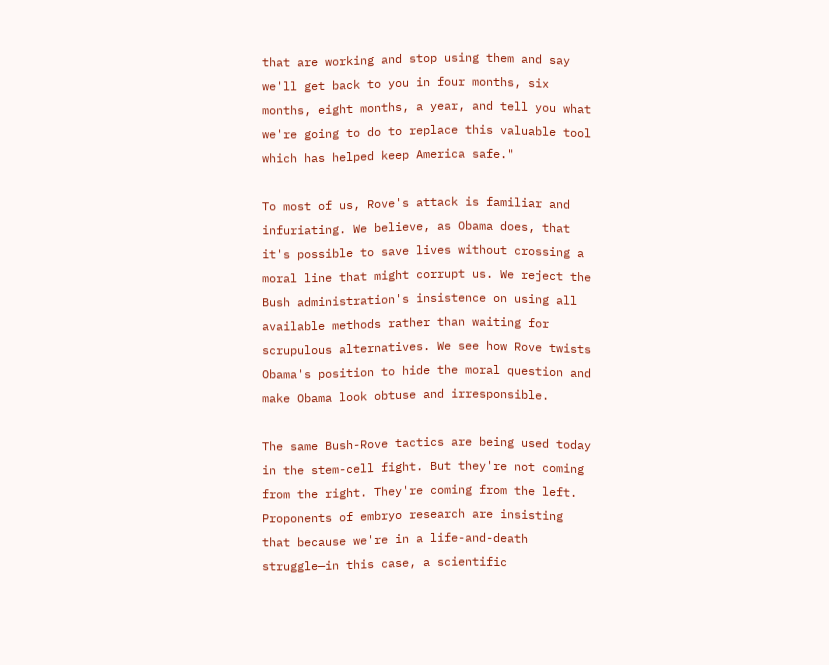that are working and stop using them and say we'll get back to you in four months, six months, eight months, a year, and tell you what we're going to do to replace this valuable tool which has helped keep America safe."

To most of us, Rove's attack is familiar and infuriating. We believe, as Obama does, that it's possible to save lives without crossing a moral line that might corrupt us. We reject the Bush administration's insistence on using all available methods rather than waiting for scrupulous alternatives. We see how Rove twists Obama's position to hide the moral question and make Obama look obtuse and irresponsible.

The same Bush-Rove tactics are being used today in the stem-cell fight. But they're not coming from the right. They're coming from the left. Proponents of embryo research are insisting that because we're in a life-and-death struggle—in this case, a scientific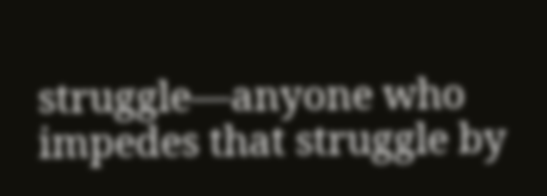struggle—anyone who impedes that struggle by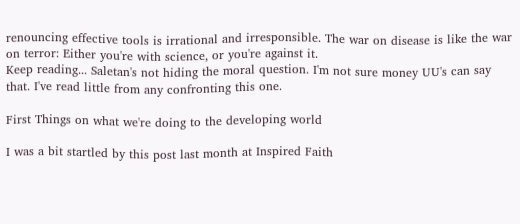renouncing effective tools is irrational and irresponsible. The war on disease is like the war on terror: Either you're with science, or you're against it.
Keep reading... Saletan's not hiding the moral question. I'm not sure money UU's can say that. I've read little from any confronting this one.

First Things on what we're doing to the developing world

I was a bit startled by this post last month at Inspired Faith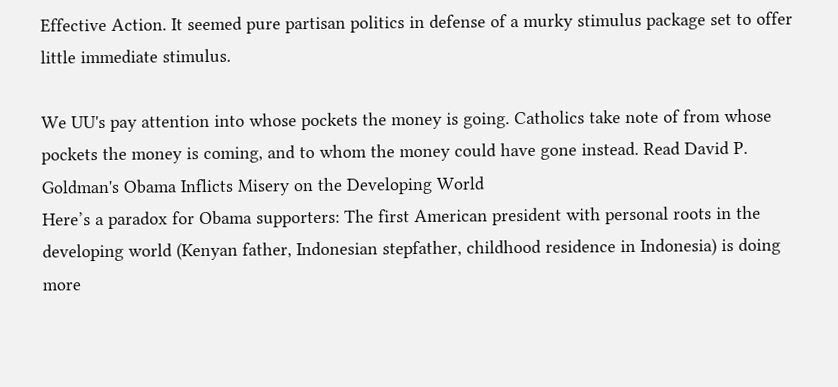Effective Action. It seemed pure partisan politics in defense of a murky stimulus package set to offer little immediate stimulus.

We UU's pay attention into whose pockets the money is going. Catholics take note of from whose pockets the money is coming, and to whom the money could have gone instead. Read David P. Goldman's Obama Inflicts Misery on the Developing World
Here’s a paradox for Obama supporters: The first American president with personal roots in the developing world (Kenyan father, Indonesian stepfather, childhood residence in Indonesia) is doing more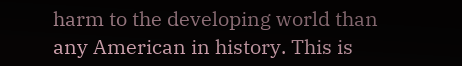harm to the developing world than any American in history. This is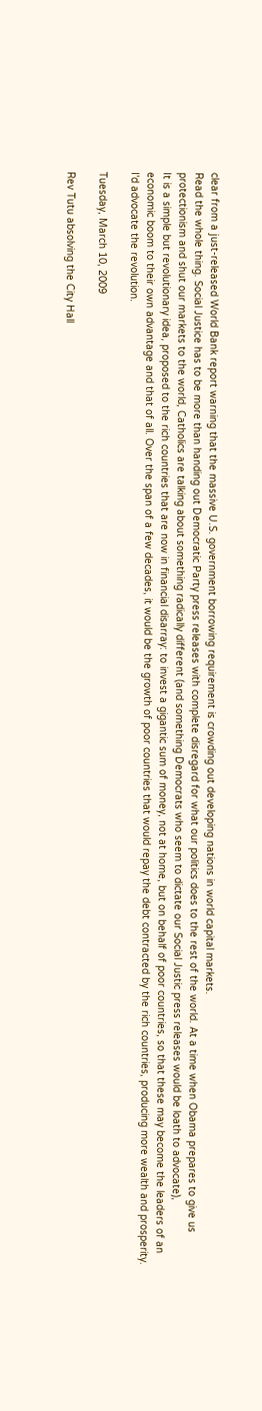clear from a just-released World Bank report warning that the massive U.S. government borrowing requirement is crowding out developing nations in world capital markets.
Read the whole thing. Social Justice has to be more than handing out Democratic Party press releases with complete disregard for what our politics does to the rest of the world. At a time when Obama prepares to give us protectionism and shut our markets to the world, Catholics are talking about something radically different (and something Democrats who seem to dictate our Social Justic press releases would be loath to advocate),
It is a simple but revolutionary idea, proposed to the rich countries that are now in financial disarray: to invest a gigantic sum of money, not at home, but on behalf of poor countries, so that these may become the leaders of an economic boom to their own advantage and that of all. Over the span of a few decades, it would be the growth of poor countries that would repay the debt contracted by the rich countries, producing more wealth and prosperity.
I'd advocate the revolution.

Tuesday, March 10, 2009

Rev Tutu absolving the City Hall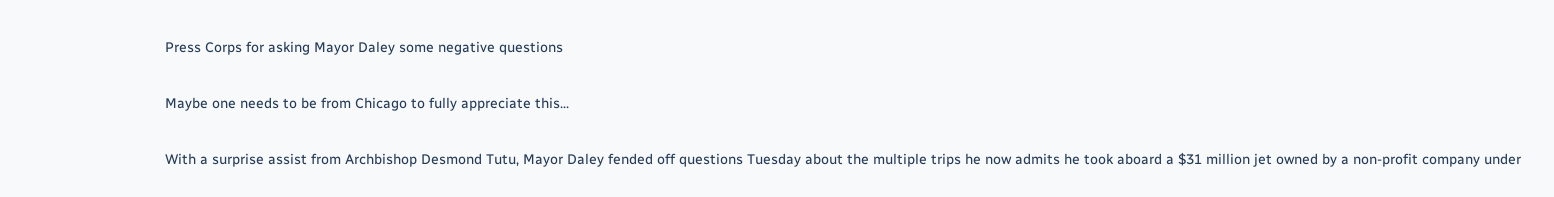Press Corps for asking Mayor Daley some negative questions

Maybe one needs to be from Chicago to fully appreciate this...

With a surprise assist from Archbishop Desmond Tutu, Mayor Daley fended off questions Tuesday about the multiple trips he now admits he took aboard a $31 million jet owned by a non-profit company under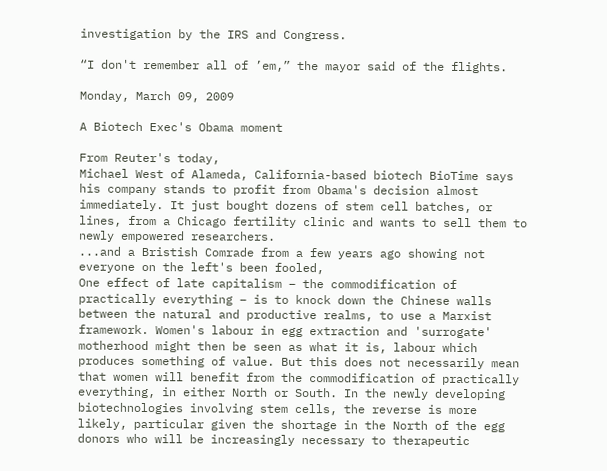investigation by the IRS and Congress.

“I don't remember all of ’em,” the mayor said of the flights.

Monday, March 09, 2009

A Biotech Exec's Obama moment

From Reuter's today,
Michael West of Alameda, California-based biotech BioTime says his company stands to profit from Obama's decision almost immediately. It just bought dozens of stem cell batches, or lines, from a Chicago fertility clinic and wants to sell them to newly empowered researchers.
...and a Bristish Comrade from a few years ago showing not everyone on the left's been fooled,
One effect of late capitalism – the commodification of practically everything – is to knock down the Chinese walls between the natural and productive realms, to use a Marxist framework. Women's labour in egg extraction and 'surrogate' motherhood might then be seen as what it is, labour which produces something of value. But this does not necessarily mean that women will benefit from the commodification of practically everything, in either North or South. In the newly developing biotechnologies involving stem cells, the reverse is more likely, particular given the shortage in the North of the egg donors who will be increasingly necessary to therapeutic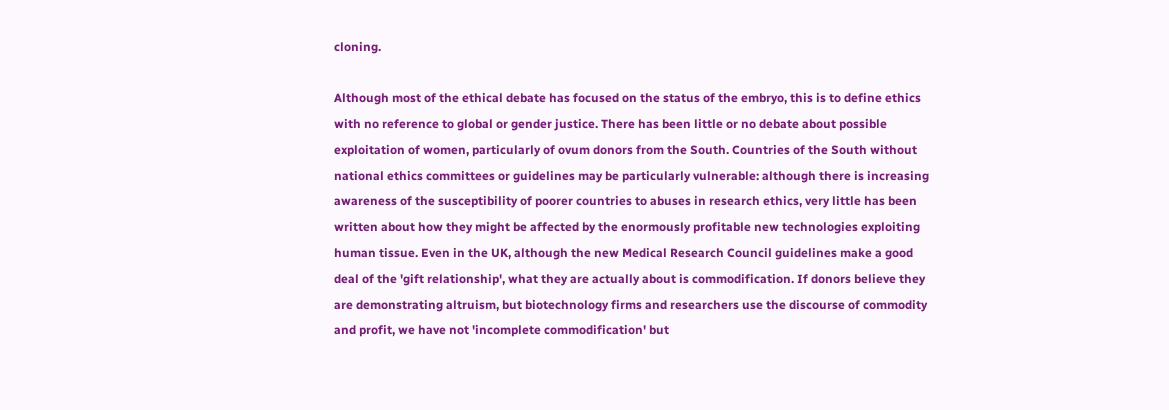cloning.

Although most of the ethical debate has focused on the status of the embryo, this is to define ethics with no reference to global or gender justice. There has been little or no debate about possible exploitation of women, particularly of ovum donors from the South. Countries of the South without national ethics committees or guidelines may be particularly vulnerable: although there is increasing awareness of the susceptibility of poorer countries to abuses in research ethics, very little has been written about how they might be affected by the enormously profitable new technologies exploiting human tissue. Even in the UK, although the new Medical Research Council guidelines make a good deal of the 'gift relationship', what they are actually about is commodification. If donors believe they are demonstrating altruism, but biotechnology firms and researchers use the discourse of commodity and profit, we have not 'incomplete commodification' but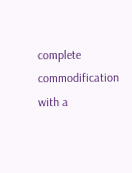complete commodification with a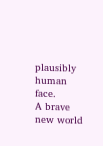plausibly human face.
A brave new world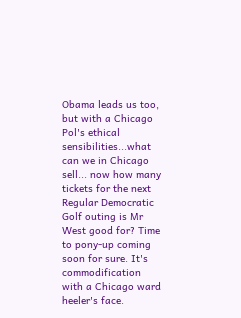Obama leads us too, but with a Chicago Pol's ethical sensibilities...what can we in Chicago sell... now how many tickets for the next Regular Democratic Golf outing is Mr West good for? Time to pony-up coming soon for sure. It's commodification with a Chicago ward heeler's face.